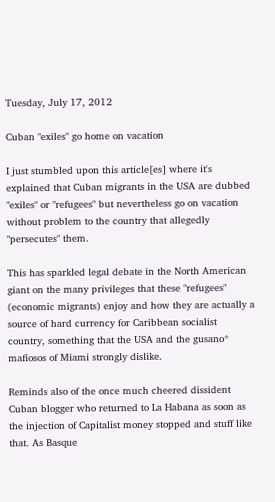Tuesday, July 17, 2012

Cuban "exiles" go home on vacation

I just stumbled upon this article[es] where it's explained that Cuban migrants in the USA are dubbed "exiles" or "refugees" but nevertheless go on vacation without problem to the country that allegedly "persecutes" them.

This has sparkled legal debate in the North American giant on the many privileges that these "refugees" (economic migrants) enjoy and how they are actually a source of hard currency for Caribbean socialist country, something that the USA and the gusano* mafiosos of Miami strongly dislike.

Reminds also of the once much cheered dissident Cuban blogger who returned to La Habana as soon as the injection of Capitalist money stopped and stuff like that. As Basque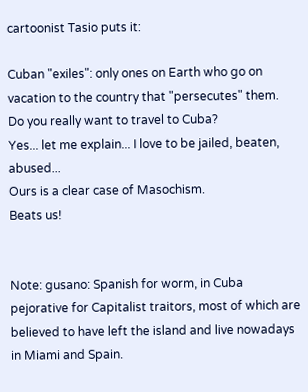cartoonist Tasio puts it:

Cuban "exiles": only ones on Earth who go on vacation to the country that "persecutes" them.
Do you really want to travel to Cuba?
Yes... let me explain... I love to be jailed, beaten, abused...
Ours is a clear case of Masochism.
Beats us!


Note: gusano: Spanish for worm, in Cuba pejorative for Capitalist traitors, most of which are believed to have left the island and live nowadays in Miami and Spain.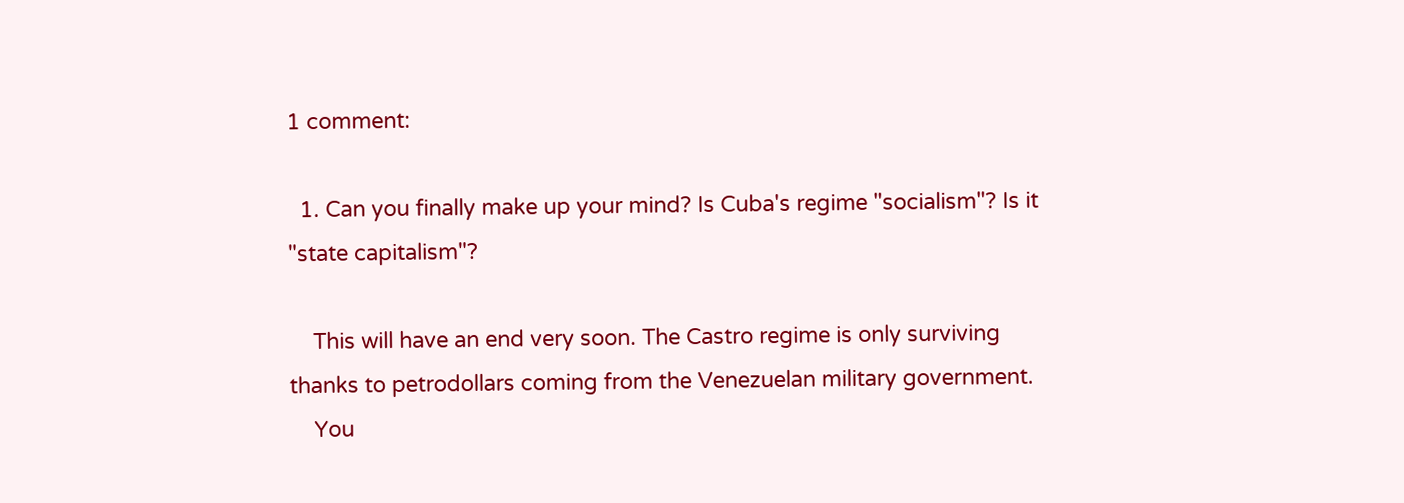1 comment:

  1. Can you finally make up your mind? Is Cuba's regime "socialism"? Is it "state capitalism"?

    This will have an end very soon. The Castro regime is only surviving thanks to petrodollars coming from the Venezuelan military government.
    You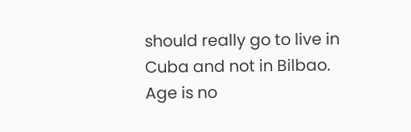should really go to live in Cuba and not in Bilbao. Age is no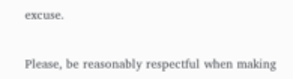excuse.


Please, be reasonably respectful when making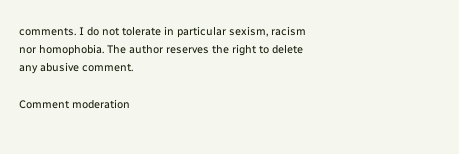comments. I do not tolerate in particular sexism, racism nor homophobia. The author reserves the right to delete any abusive comment.

Comment moderation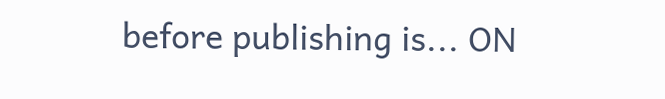before publishing is... ON